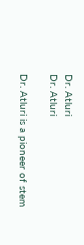Dr. Atluri
Dr. Atluri

Dr. Atluri is a pioneer of stem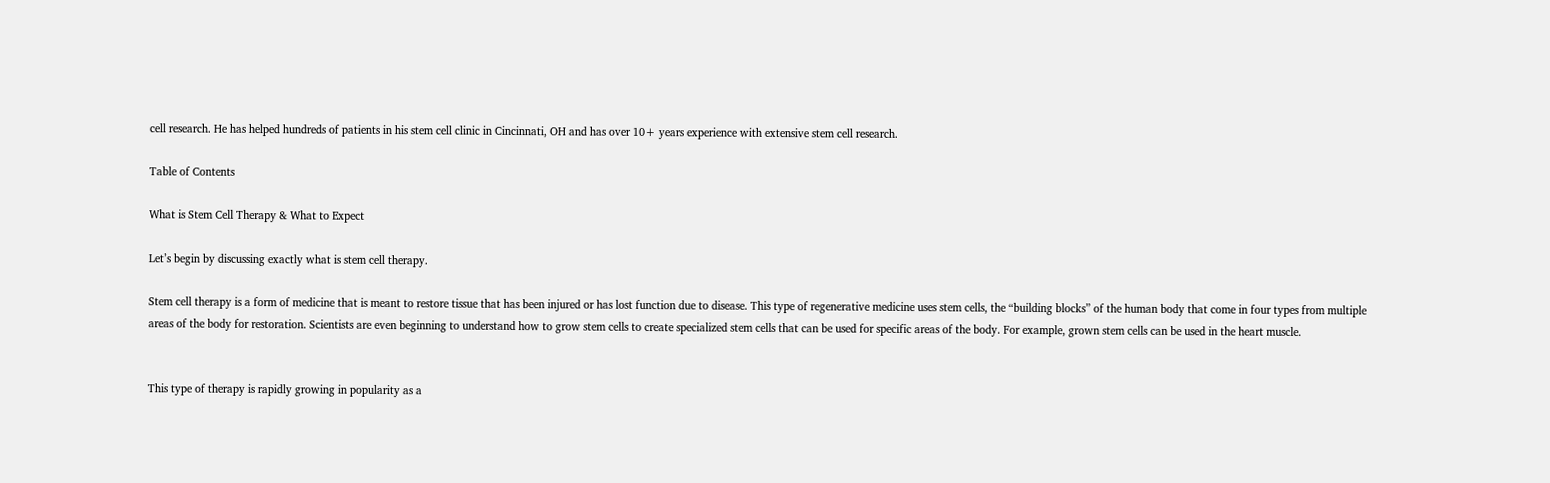cell research. He has helped hundreds of patients in his stem cell clinic in Cincinnati, OH and has over 10+ years experience with extensive stem cell research.

Table of Contents

What is Stem Cell Therapy & What to Expect

Let’s begin by discussing exactly what is stem cell therapy.

Stem cell therapy is a form of medicine that is meant to restore tissue that has been injured or has lost function due to disease. This type of regenerative medicine uses stem cells, the “building blocks” of the human body that come in four types from multiple areas of the body for restoration. Scientists are even beginning to understand how to grow stem cells to create specialized stem cells that can be used for specific areas of the body. For example, grown stem cells can be used in the heart muscle.


This type of therapy is rapidly growing in popularity as a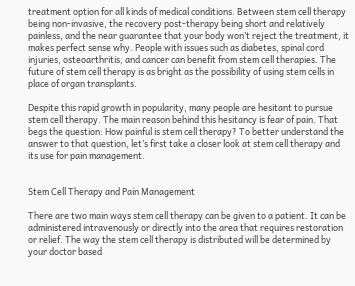treatment option for all kinds of medical conditions. Between stem cell therapy being non-invasive, the recovery post-therapy being short and relatively painless, and the near guarantee that your body won’t reject the treatment, it makes perfect sense why. People with issues such as diabetes, spinal cord injuries, osteoarthritis, and cancer can benefit from stem cell therapies. The future of stem cell therapy is as bright as the possibility of using stem cells in place of organ transplants.

Despite this rapid growth in popularity, many people are hesitant to pursue stem cell therapy. The main reason behind this hesitancy is fear of pain. That begs the question: How painful is stem cell therapy? To better understand the answer to that question, let’s first take a closer look at stem cell therapy and its use for pain management.


Stem Cell Therapy and Pain Management

There are two main ways stem cell therapy can be given to a patient. It can be administered intravenously or directly into the area that requires restoration or relief. The way the stem cell therapy is distributed will be determined by your doctor based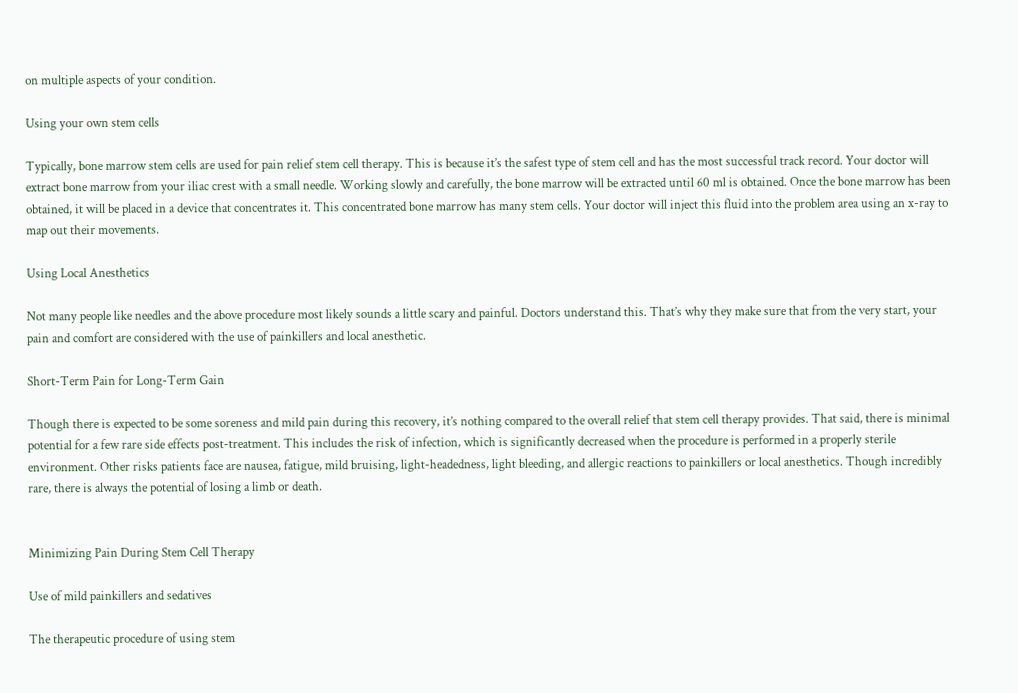on multiple aspects of your condition.

Using your own stem cells

Typically, bone marrow stem cells are used for pain relief stem cell therapy. This is because it’s the safest type of stem cell and has the most successful track record. Your doctor will extract bone marrow from your iliac crest with a small needle. Working slowly and carefully, the bone marrow will be extracted until 60 ml is obtained. Once the bone marrow has been obtained, it will be placed in a device that concentrates it. This concentrated bone marrow has many stem cells. Your doctor will inject this fluid into the problem area using an x-ray to map out their movements.

Using Local Anesthetics

Not many people like needles and the above procedure most likely sounds a little scary and painful. Doctors understand this. That’s why they make sure that from the very start, your pain and comfort are considered with the use of painkillers and local anesthetic.

Short-Term Pain for Long-Term Gain

Though there is expected to be some soreness and mild pain during this recovery, it’s nothing compared to the overall relief that stem cell therapy provides. That said, there is minimal potential for a few rare side effects post-treatment. This includes the risk of infection, which is significantly decreased when the procedure is performed in a properly sterile environment. Other risks patients face are nausea, fatigue, mild bruising, light-headedness, light bleeding, and allergic reactions to painkillers or local anesthetics. Though incredibly rare, there is always the potential of losing a limb or death.


Minimizing Pain During Stem Cell Therapy

Use of mild painkillers and sedatives

The therapeutic procedure of using stem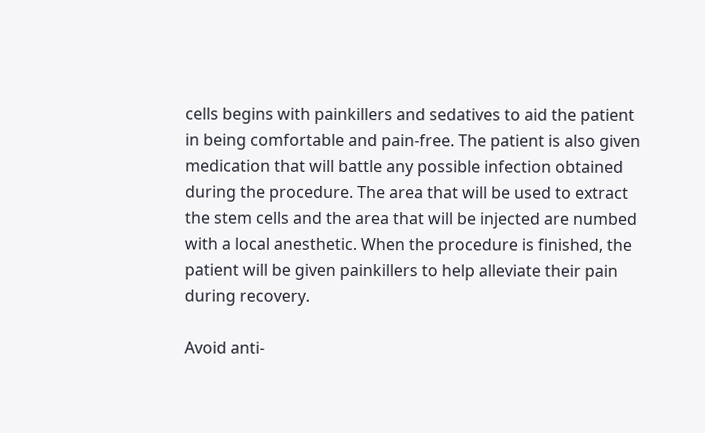cells begins with painkillers and sedatives to aid the patient in being comfortable and pain-free. The patient is also given medication that will battle any possible infection obtained during the procedure. The area that will be used to extract the stem cells and the area that will be injected are numbed with a local anesthetic. When the procedure is finished, the patient will be given painkillers to help alleviate their pain during recovery.

Avoid anti-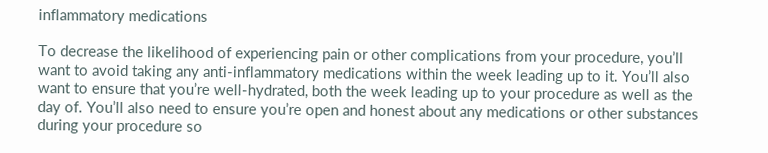inflammatory medications

To decrease the likelihood of experiencing pain or other complications from your procedure, you’ll want to avoid taking any anti-inflammatory medications within the week leading up to it. You’ll also want to ensure that you’re well-hydrated, both the week leading up to your procedure as well as the day of. You’ll also need to ensure you’re open and honest about any medications or other substances during your procedure so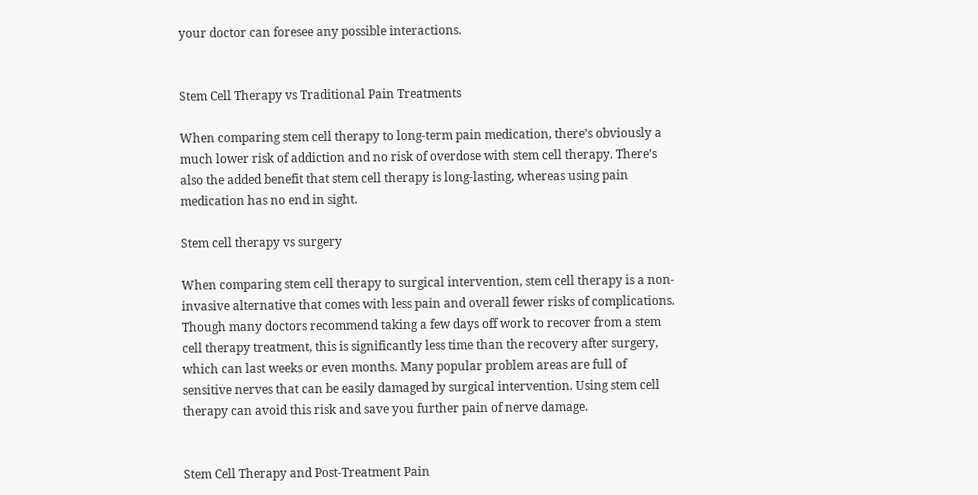your doctor can foresee any possible interactions.


Stem Cell Therapy vs Traditional Pain Treatments

When comparing stem cell therapy to long-term pain medication, there’s obviously a much lower risk of addiction and no risk of overdose with stem cell therapy. There’s also the added benefit that stem cell therapy is long-lasting, whereas using pain medication has no end in sight.

Stem cell therapy vs surgery

When comparing stem cell therapy to surgical intervention, stem cell therapy is a non-invasive alternative that comes with less pain and overall fewer risks of complications. Though many doctors recommend taking a few days off work to recover from a stem cell therapy treatment, this is significantly less time than the recovery after surgery, which can last weeks or even months. Many popular problem areas are full of sensitive nerves that can be easily damaged by surgical intervention. Using stem cell therapy can avoid this risk and save you further pain of nerve damage.


Stem Cell Therapy and Post-Treatment Pain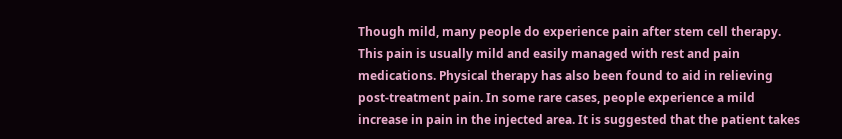Though mild, many people do experience pain after stem cell therapy. This pain is usually mild and easily managed with rest and pain medications. Physical therapy has also been found to aid in relieving post-treatment pain. In some rare cases, people experience a mild increase in pain in the injected area. It is suggested that the patient takes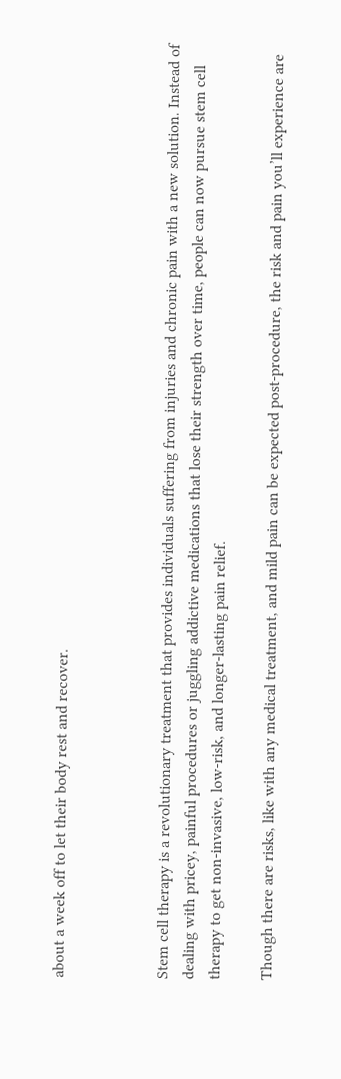about a week off to let their body rest and recover.



Stem cell therapy is a revolutionary treatment that provides individuals suffering from injuries and chronic pain with a new solution. Instead of dealing with pricey, painful procedures or juggling addictive medications that lose their strength over time, people can now pursue stem cell therapy to get non-invasive, low-risk, and longer-lasting pain relief.

Though there are risks, like with any medical treatment, and mild pain can be expected post-procedure, the risk and pain you’ll experience are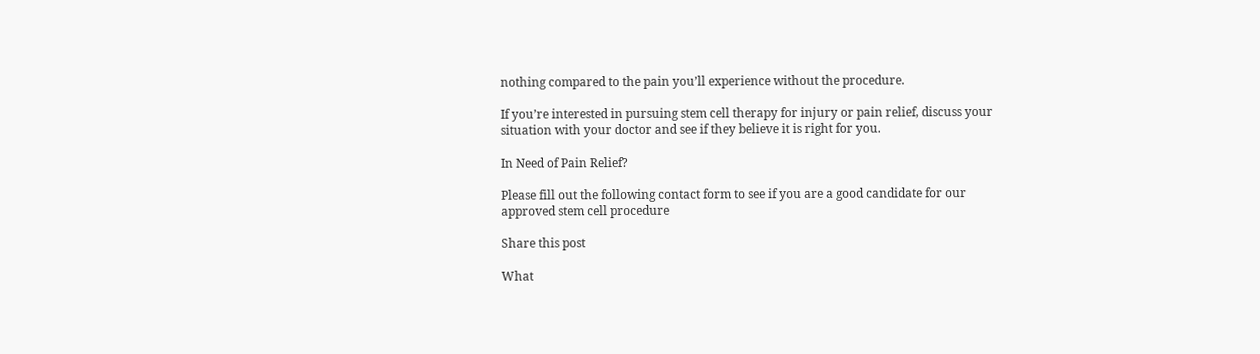nothing compared to the pain you’ll experience without the procedure.

If you’re interested in pursuing stem cell therapy for injury or pain relief, discuss your situation with your doctor and see if they believe it is right for you.

In Need of Pain Relief?

Please fill out the following contact form to see if you are a good candidate for our approved stem cell procedure

Share this post

What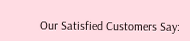Our Satisfied Customers Say: